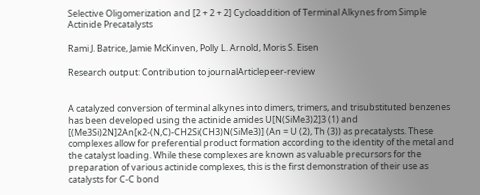Selective Oligomerization and [2 + 2 + 2] Cycloaddition of Terminal Alkynes from Simple Actinide Precatalysts

Rami J. Batrice, Jamie McKinven, Polly L. Arnold, Moris S. Eisen

Research output: Contribution to journalArticlepeer-review


A catalyzed conversion of terminal alkynes into dimers, trimers, and trisubstituted benzenes has been developed using the actinide amides U[N(SiMe3)2]3 (1) and [(Me3Si)2N]2An[κ2-(N,C)-CH2Si(CH3)N(SiMe3)] (An = U (2), Th (3)) as precatalysts. These complexes allow for preferential product formation according to the identity of the metal and the catalyst loading. While these complexes are known as valuable precursors for the preparation of various actinide complexes, this is the first demonstration of their use as catalysts for C-C bond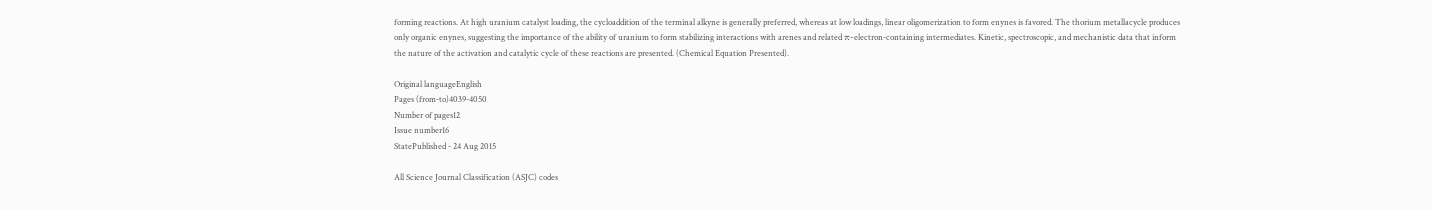forming reactions. At high uranium catalyst loading, the cycloaddition of the terminal alkyne is generally preferred, whereas at low loadings, linear oligomerization to form enynes is favored. The thorium metallacycle produces only organic enynes, suggesting the importance of the ability of uranium to form stabilizing interactions with arenes and related π-electron-containing intermediates. Kinetic, spectroscopic, and mechanistic data that inform the nature of the activation and catalytic cycle of these reactions are presented. (Chemical Equation Presented).

Original languageEnglish
Pages (from-to)4039-4050
Number of pages12
Issue number16
StatePublished - 24 Aug 2015

All Science Journal Classification (ASJC) codes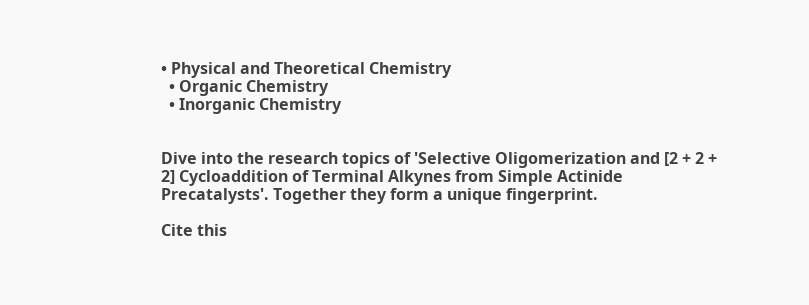• Physical and Theoretical Chemistry
  • Organic Chemistry
  • Inorganic Chemistry


Dive into the research topics of 'Selective Oligomerization and [2 + 2 + 2] Cycloaddition of Terminal Alkynes from Simple Actinide Precatalysts'. Together they form a unique fingerprint.

Cite this